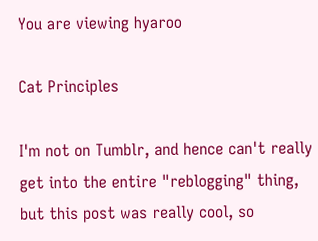You are viewing hyaroo

Cat Principles

I'm not on Tumblr, and hence can't really get into the entire "reblogging" thing, but this post was really cool, so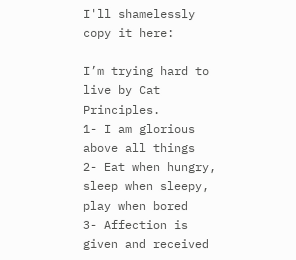I'll shamelessly copy it here:

I’m trying hard to live by Cat Principles.
1- I am glorious above all things
2- Eat when hungry, sleep when sleepy, play when bored
3- Affection is given and received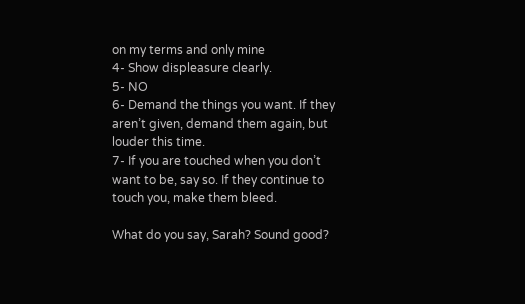on my terms and only mine
4- Show displeasure clearly.
5- NO
6- Demand the things you want. If they aren’t given, demand them again, but louder this time.
7- If you are touched when you don’t want to be, say so. If they continue to touch you, make them bleed.

What do you say, Sarah? Sound good?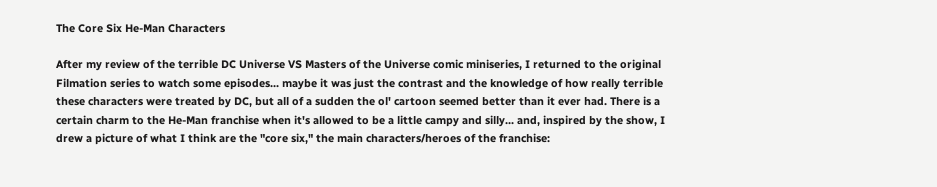The Core Six He-Man Characters

After my review of the terrible DC Universe VS Masters of the Universe comic miniseries, I returned to the original Filmation series to watch some episodes... maybe it was just the contrast and the knowledge of how really terrible these characters were treated by DC, but all of a sudden the ol' cartoon seemed better than it ever had. There is a certain charm to the He-Man franchise when it's allowed to be a little campy and silly... and, inspired by the show, I drew a picture of what I think are the "core six," the main characters/heroes of the franchise: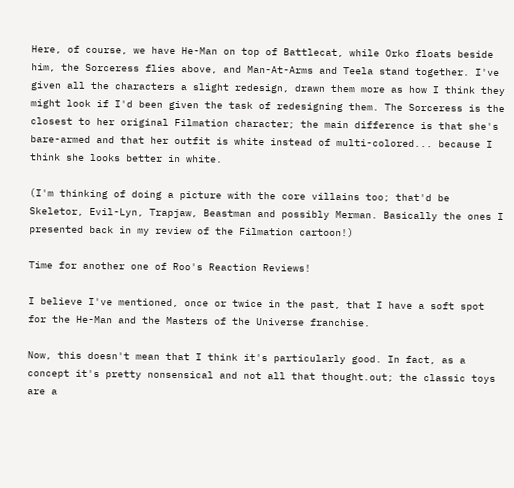Here, of course, we have He-Man on top of Battlecat, while Orko floats beside him, the Sorceress flies above, and Man-At-Arms and Teela stand together. I've given all the characters a slight redesign, drawn them more as how I think they might look if I'd been given the task of redesigning them. The Sorceress is the closest to her original Filmation character; the main difference is that she's bare-armed and that her outfit is white instead of multi-colored... because I think she looks better in white.

(I'm thinking of doing a picture with the core villains too; that'd be Skeletor, Evil-Lyn, Trapjaw, Beastman and possibly Merman. Basically the ones I presented back in my review of the Filmation cartoon!)

Time for another one of Roo's Reaction Reviews!

I believe I've mentioned, once or twice in the past, that I have a soft spot for the He-Man and the Masters of the Universe franchise.

Now, this doesn't mean that I think it's particularly good. In fact, as a concept it's pretty nonsensical and not all that thought.out; the classic toys are a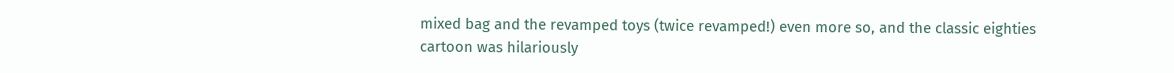mixed bag and the revamped toys (twice revamped!) even more so, and the classic eighties cartoon was hilariously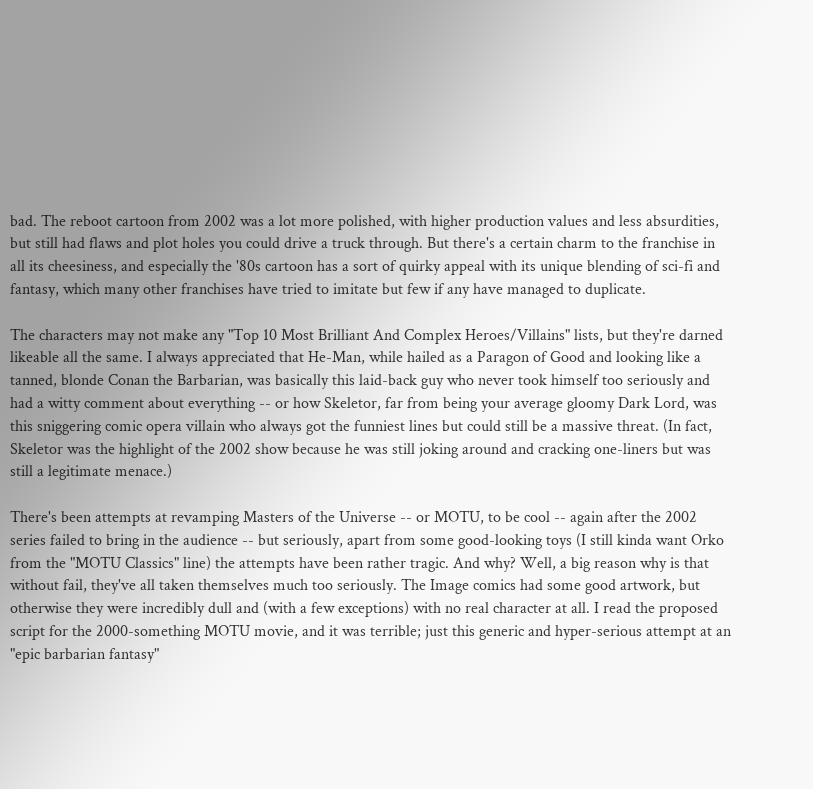bad. The reboot cartoon from 2002 was a lot more polished, with higher production values and less absurdities, but still had flaws and plot holes you could drive a truck through. But there's a certain charm to the franchise in all its cheesiness, and especially the '80s cartoon has a sort of quirky appeal with its unique blending of sci-fi and fantasy, which many other franchises have tried to imitate but few if any have managed to duplicate.

The characters may not make any "Top 10 Most Brilliant And Complex Heroes/Villains" lists, but they're darned likeable all the same. I always appreciated that He-Man, while hailed as a Paragon of Good and looking like a tanned, blonde Conan the Barbarian, was basically this laid-back guy who never took himself too seriously and had a witty comment about everything -- or how Skeletor, far from being your average gloomy Dark Lord, was this sniggering comic opera villain who always got the funniest lines but could still be a massive threat. (In fact, Skeletor was the highlight of the 2002 show because he was still joking around and cracking one-liners but was still a legitimate menace.)

There's been attempts at revamping Masters of the Universe -- or MOTU, to be cool -- again after the 2002 series failed to bring in the audience -- but seriously, apart from some good-looking toys (I still kinda want Orko from the "MOTU Classics" line) the attempts have been rather tragic. And why? Well, a big reason why is that without fail, they've all taken themselves much too seriously. The Image comics had some good artwork, but otherwise they were incredibly dull and (with a few exceptions) with no real character at all. I read the proposed script for the 2000-something MOTU movie, and it was terrible; just this generic and hyper-serious attempt at an "epic barbarian fantasy"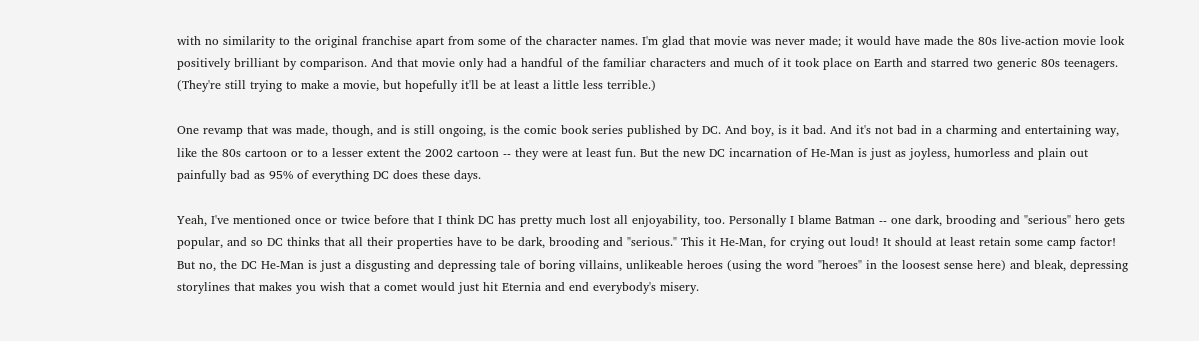with no similarity to the original franchise apart from some of the character names. I'm glad that movie was never made; it would have made the 80s live-action movie look positively brilliant by comparison. And that movie only had a handful of the familiar characters and much of it took place on Earth and starred two generic 80s teenagers. (They're still trying to make a movie, but hopefully it'll be at least a little less terrible.)

One revamp that was made, though, and is still ongoing, is the comic book series published by DC. And boy, is it bad. And it's not bad in a charming and entertaining way, like the 80s cartoon or to a lesser extent the 2002 cartoon -- they were at least fun. But the new DC incarnation of He-Man is just as joyless, humorless and plain out painfully bad as 95% of everything DC does these days.

Yeah, I've mentioned once or twice before that I think DC has pretty much lost all enjoyability, too. Personally I blame Batman -- one dark, brooding and "serious" hero gets popular, and so DC thinks that all their properties have to be dark, brooding and "serious." This it He-Man, for crying out loud! It should at least retain some camp factor! But no, the DC He-Man is just a disgusting and depressing tale of boring villains, unlikeable heroes (using the word "heroes" in the loosest sense here) and bleak, depressing storylines that makes you wish that a comet would just hit Eternia and end everybody's misery.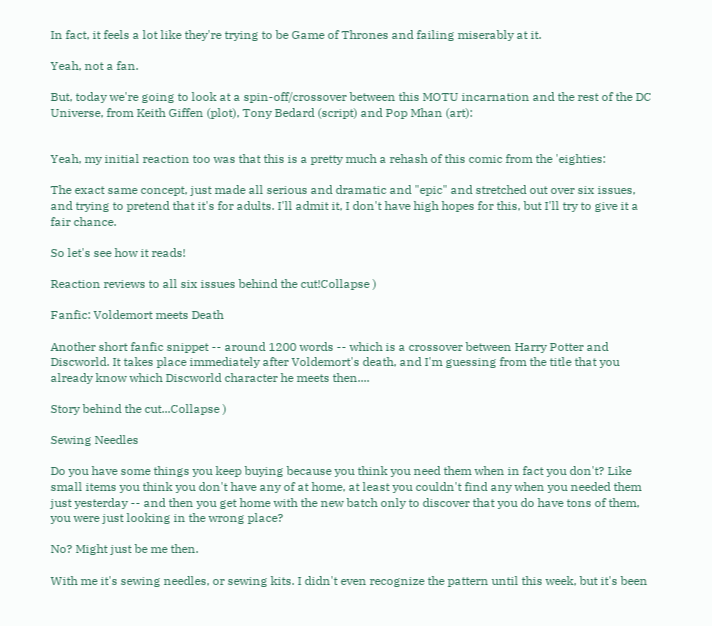In fact, it feels a lot like they're trying to be Game of Thrones and failing miserably at it.

Yeah, not a fan.

But, today we're going to look at a spin-off/crossover between this MOTU incarnation and the rest of the DC Universe, from Keith Giffen (plot), Tony Bedard (script) and Pop Mhan (art):


Yeah, my initial reaction too was that this is a pretty much a rehash of this comic from the 'eighties:

The exact same concept, just made all serious and dramatic and "epic" and stretched out over six issues, and trying to pretend that it's for adults. I'll admit it, I don't have high hopes for this, but I'll try to give it a fair chance.

So let's see how it reads!

Reaction reviews to all six issues behind the cut!Collapse )

Fanfic: Voldemort meets Death

Another short fanfic snippet -- around 1200 words -- which is a crossover between Harry Potter and Discworld. It takes place immediately after Voldemort's death, and I'm guessing from the title that you already know which Discworld character he meets then....

Story behind the cut...Collapse )

Sewing Needles

Do you have some things you keep buying because you think you need them when in fact you don't? Like small items you think you don't have any of at home, at least you couldn't find any when you needed them just yesterday -- and then you get home with the new batch only to discover that you do have tons of them, you were just looking in the wrong place?

No? Might just be me then.

With me it's sewing needles, or sewing kits. I didn't even recognize the pattern until this week, but it's been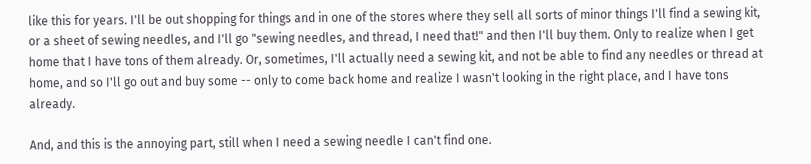like this for years. I'll be out shopping for things and in one of the stores where they sell all sorts of minor things I'll find a sewing kit, or a sheet of sewing needles, and I'll go "sewing needles, and thread, I need that!" and then I'll buy them. Only to realize when I get home that I have tons of them already. Or, sometimes, I'll actually need a sewing kit, and not be able to find any needles or thread at home, and so I'll go out and buy some -- only to come back home and realize I wasn't looking in the right place, and I have tons already.

And, and this is the annoying part, still when I need a sewing needle I can't find one.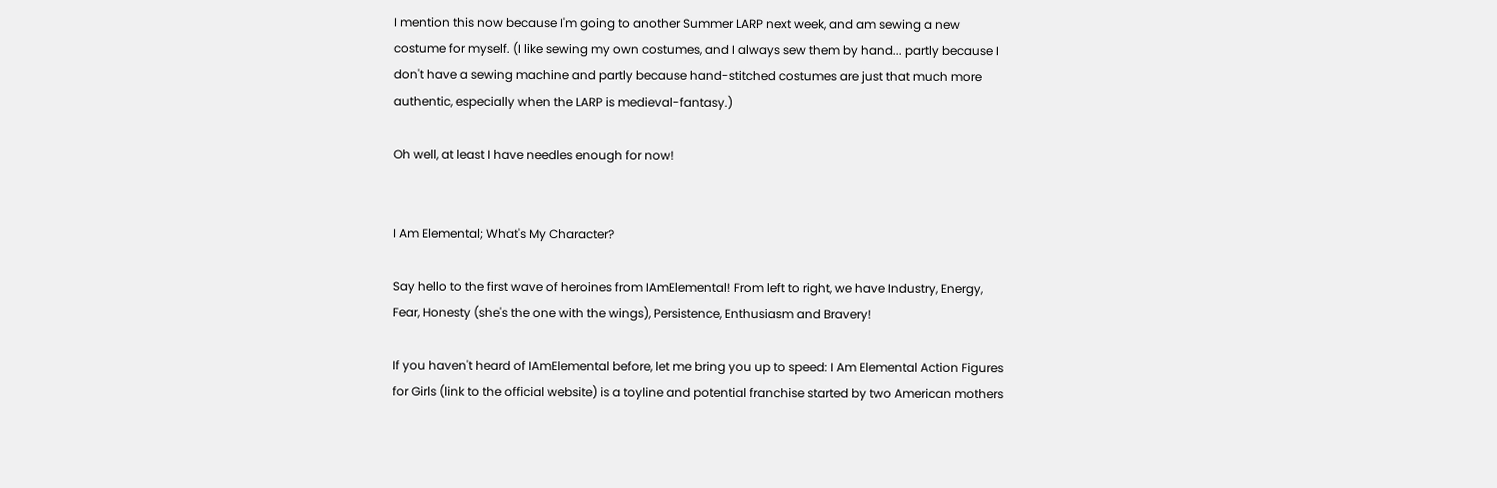I mention this now because I'm going to another Summer LARP next week, and am sewing a new costume for myself. (I like sewing my own costumes, and I always sew them by hand... partly because I don't have a sewing machine and partly because hand-stitched costumes are just that much more authentic, especially when the LARP is medieval-fantasy.)

Oh well, at least I have needles enough for now!


I Am Elemental; What's My Character?

Say hello to the first wave of heroines from IAmElemental! From left to right, we have Industry, Energy, Fear, Honesty (she's the one with the wings), Persistence, Enthusiasm and Bravery!

If you haven't heard of IAmElemental before, let me bring you up to speed: I Am Elemental Action Figures for Girls (link to the official website) is a toyline and potential franchise started by two American mothers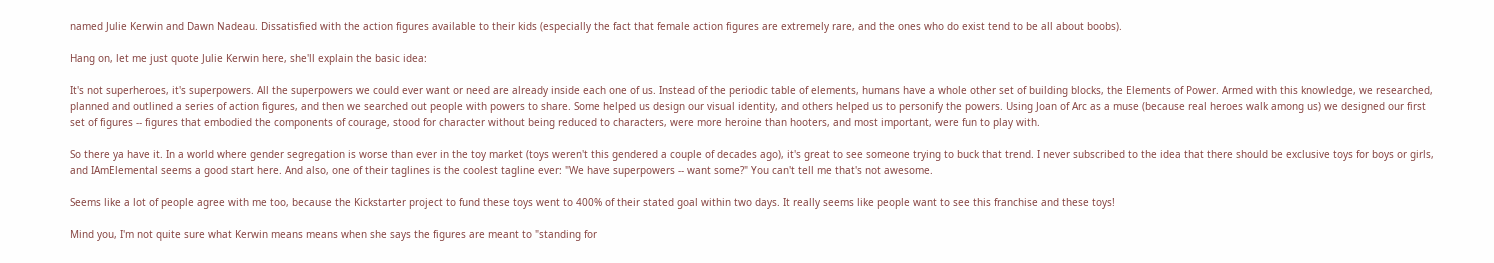named Julie Kerwin and Dawn Nadeau. Dissatisfied with the action figures available to their kids (especially the fact that female action figures are extremely rare, and the ones who do exist tend to be all about boobs).

Hang on, let me just quote Julie Kerwin here, she'll explain the basic idea:

It's not superheroes, it's superpowers. All the superpowers we could ever want or need are already inside each one of us. Instead of the periodic table of elements, humans have a whole other set of building blocks, the Elements of Power. Armed with this knowledge, we researched, planned and outlined a series of action figures, and then we searched out people with powers to share. Some helped us design our visual identity, and others helped us to personify the powers. Using Joan of Arc as a muse (because real heroes walk among us) we designed our first set of figures -- figures that embodied the components of courage, stood for character without being reduced to characters, were more heroine than hooters, and most important, were fun to play with.

So there ya have it. In a world where gender segregation is worse than ever in the toy market (toys weren't this gendered a couple of decades ago), it's great to see someone trying to buck that trend. I never subscribed to the idea that there should be exclusive toys for boys or girls, and IAmElemental seems a good start here. And also, one of their taglines is the coolest tagline ever: "We have superpowers -- want some?" You can't tell me that's not awesome.

Seems like a lot of people agree with me too, because the Kickstarter project to fund these toys went to 400% of their stated goal within two days. It really seems like people want to see this franchise and these toys!

Mind you, I'm not quite sure what Kerwin means means when she says the figures are meant to "standing for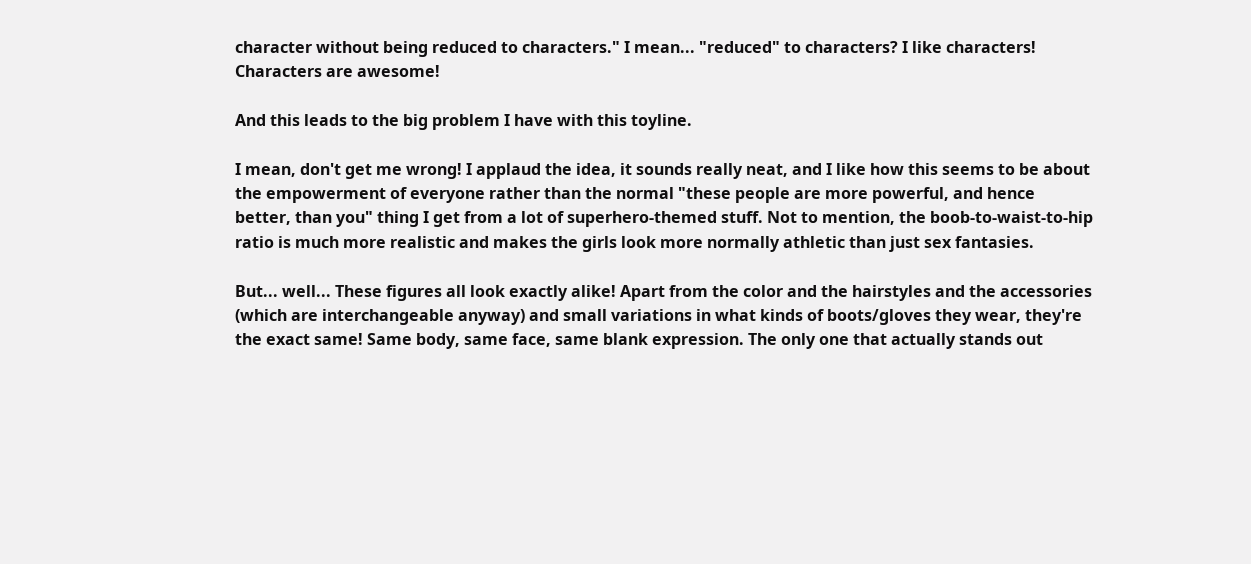character without being reduced to characters." I mean... "reduced" to characters? I like characters! Characters are awesome!

And this leads to the big problem I have with this toyline.

I mean, don't get me wrong! I applaud the idea, it sounds really neat, and I like how this seems to be about the empowerment of everyone rather than the normal "these people are more powerful, and hence better, than you" thing I get from a lot of superhero-themed stuff. Not to mention, the boob-to-waist-to-hip ratio is much more realistic and makes the girls look more normally athletic than just sex fantasies.

But... well... These figures all look exactly alike! Apart from the color and the hairstyles and the accessories (which are interchangeable anyway) and small variations in what kinds of boots/gloves they wear, they're the exact same! Same body, same face, same blank expression. The only one that actually stands out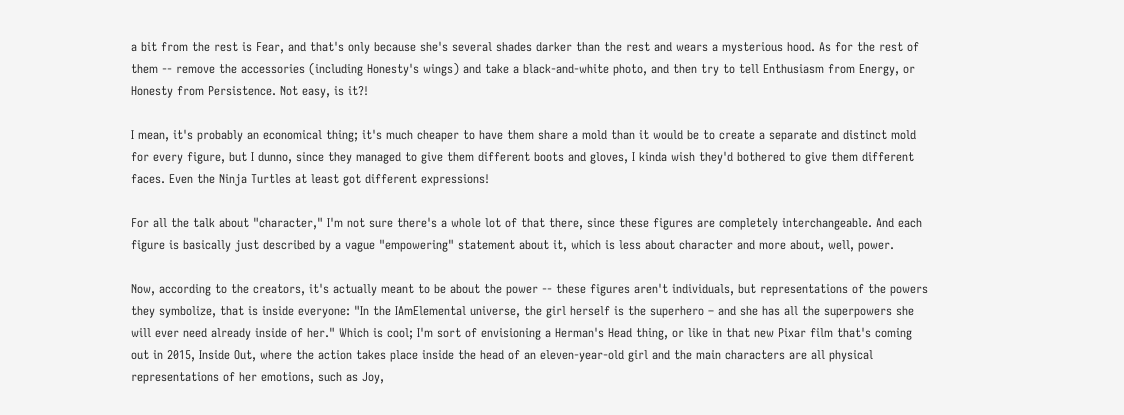a bit from the rest is Fear, and that's only because she's several shades darker than the rest and wears a mysterious hood. As for the rest of them -- remove the accessories (including Honesty's wings) and take a black-and-white photo, and then try to tell Enthusiasm from Energy, or Honesty from Persistence. Not easy, is it?!

I mean, it's probably an economical thing; it's much cheaper to have them share a mold than it would be to create a separate and distinct mold for every figure, but I dunno, since they managed to give them different boots and gloves, I kinda wish they'd bothered to give them different faces. Even the Ninja Turtles at least got different expressions!

For all the talk about "character," I'm not sure there's a whole lot of that there, since these figures are completely interchangeable. And each figure is basically just described by a vague "empowering" statement about it, which is less about character and more about, well, power.

Now, according to the creators, it's actually meant to be about the power -- these figures aren't individuals, but representations of the powers they symbolize, that is inside everyone: "In the IAmElemental universe, the girl herself is the superhero – and she has all the superpowers she will ever need already inside of her." Which is cool; I'm sort of envisioning a Herman's Head thing, or like in that new Pixar film that's coming out in 2015, Inside Out, where the action takes place inside the head of an eleven-year-old girl and the main characters are all physical representations of her emotions, such as Joy,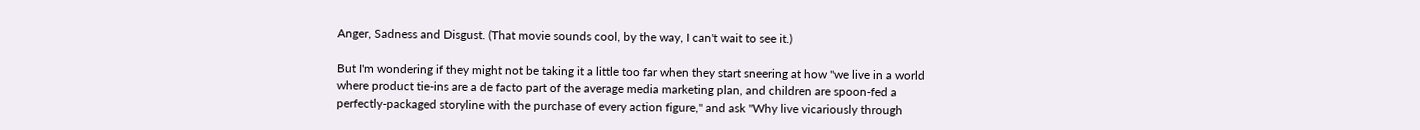Anger, Sadness and Disgust. (That movie sounds cool, by the way, I can't wait to see it.)

But I'm wondering if they might not be taking it a little too far when they start sneering at how "we live in a world where product tie-ins are a de facto part of the average media marketing plan, and children are spoon-fed a perfectly-packaged storyline with the purchase of every action figure," and ask "Why live vicariously through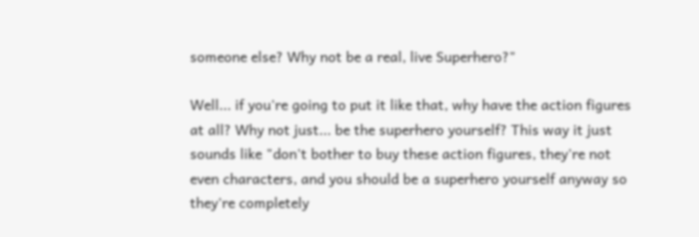someone else? Why not be a real, live Superhero?"

Well... if you're going to put it like that, why have the action figures at all? Why not just... be the superhero yourself? This way it just sounds like "don't bother to buy these action figures, they're not even characters, and you should be a superhero yourself anyway so they're completely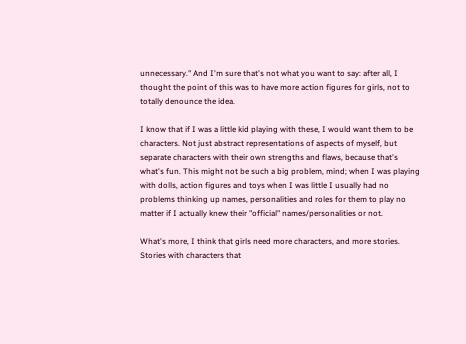unnecessary." And I'm sure that's not what you want to say: after all, I thought the point of this was to have more action figures for girls, not to totally denounce the idea.

I know that if I was a little kid playing with these, I would want them to be characters. Not just abstract representations of aspects of myself, but separate characters with their own strengths and flaws, because that's what's fun. This might not be such a big problem, mind; when I was playing with dolls, action figures and toys when I was little I usually had no problems thinking up names, personalities and roles for them to play no matter if I actually knew their "official" names/personalities or not.

What's more, I think that girls need more characters, and more stories. Stories with characters that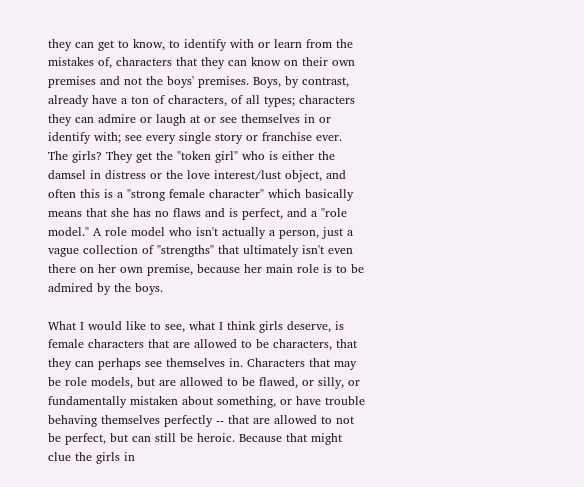they can get to know, to identify with or learn from the mistakes of, characters that they can know on their own premises and not the boys' premises. Boys, by contrast, already have a ton of characters, of all types; characters they can admire or laugh at or see themselves in or identify with; see every single story or franchise ever. The girls? They get the "token girl" who is either the damsel in distress or the love interest/lust object, and often this is a "strong female character" which basically means that she has no flaws and is perfect, and a "role model." A role model who isn't actually a person, just a vague collection of "strengths" that ultimately isn't even there on her own premise, because her main role is to be admired by the boys.

What I would like to see, what I think girls deserve, is female characters that are allowed to be characters, that they can perhaps see themselves in. Characters that may be role models, but are allowed to be flawed, or silly, or fundamentally mistaken about something, or have trouble behaving themselves perfectly -- that are allowed to not be perfect, but can still be heroic. Because that might clue the girls in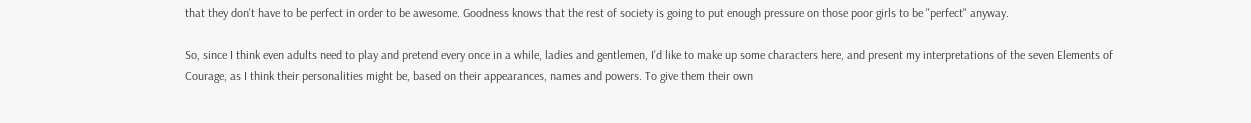that they don't have to be perfect in order to be awesome. Goodness knows that the rest of society is going to put enough pressure on those poor girls to be "perfect" anyway.

So, since I think even adults need to play and pretend every once in a while, ladies and gentlemen, I'd like to make up some characters here, and present my interpretations of the seven Elements of Courage, as I think their personalities might be, based on their appearances, names and powers. To give them their own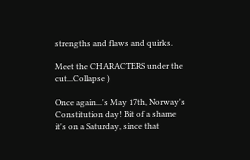strengths and flaws and quirks.

Meet the CHARACTERS under the cut...Collapse )

Once again...'s May 17th, Norway's Constitution day! Bit of a shame it's on a Saturday, since that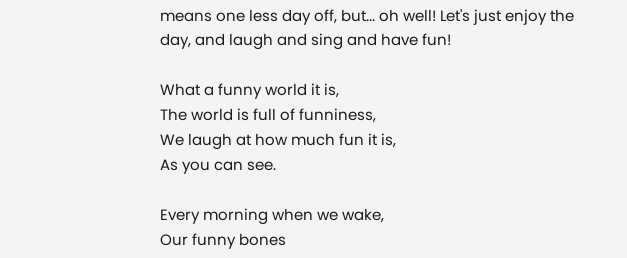means one less day off, but... oh well! Let's just enjoy the day, and laugh and sing and have fun!

What a funny world it is,
The world is full of funniness,
We laugh at how much fun it is,
As you can see.

Every morning when we wake,
Our funny bones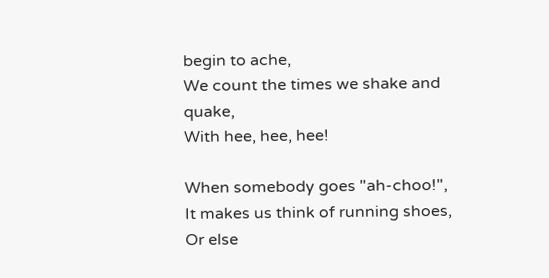begin to ache,
We count the times we shake and quake,
With hee, hee, hee!

When somebody goes "ah-choo!",
It makes us think of running shoes,
Or else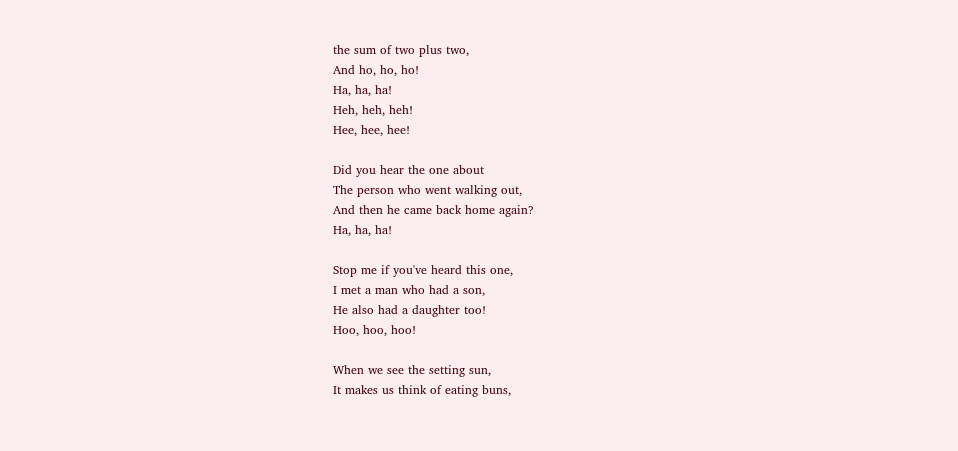the sum of two plus two,
And ho, ho, ho!
Ha, ha, ha!
Heh, heh, heh!
Hee, hee, hee!

Did you hear the one about
The person who went walking out,
And then he came back home again?
Ha, ha, ha!

Stop me if you've heard this one,
I met a man who had a son,
He also had a daughter too!
Hoo, hoo, hoo!

When we see the setting sun,
It makes us think of eating buns,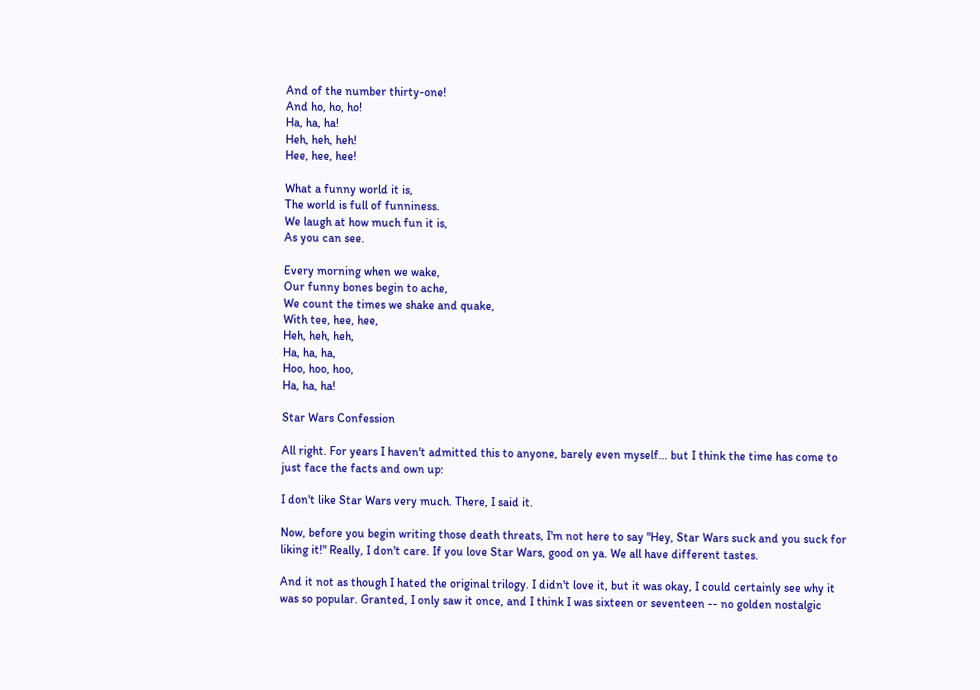And of the number thirty-one!
And ho, ho, ho!
Ha, ha, ha!
Heh, heh, heh!
Hee, hee, hee!

What a funny world it is,
The world is full of funniness.
We laugh at how much fun it is,
As you can see.

Every morning when we wake,
Our funny bones begin to ache,
We count the times we shake and quake,
With tee, hee, hee,
Heh, heh, heh,
Ha, ha, ha,
Hoo, hoo, hoo,
Ha, ha, ha!

Star Wars Confession

All right. For years I haven't admitted this to anyone, barely even myself... but I think the time has come to just face the facts and own up:

I don't like Star Wars very much. There, I said it.

Now, before you begin writing those death threats, I'm not here to say "Hey, Star Wars suck and you suck for liking it!" Really, I don't care. If you love Star Wars, good on ya. We all have different tastes.

And it not as though I hated the original trilogy. I didn't love it, but it was okay, I could certainly see why it was so popular. Granted, I only saw it once, and I think I was sixteen or seventeen -- no golden nostalgic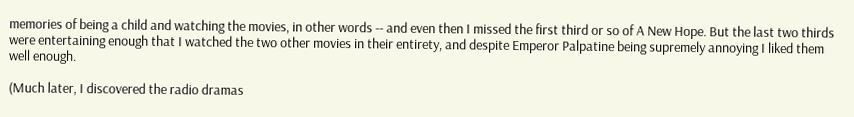memories of being a child and watching the movies, in other words -- and even then I missed the first third or so of A New Hope. But the last two thirds were entertaining enough that I watched the two other movies in their entirety, and despite Emperor Palpatine being supremely annoying I liked them well enough.

(Much later, I discovered the radio dramas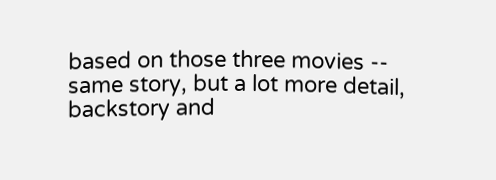based on those three movies -- same story, but a lot more detail, backstory and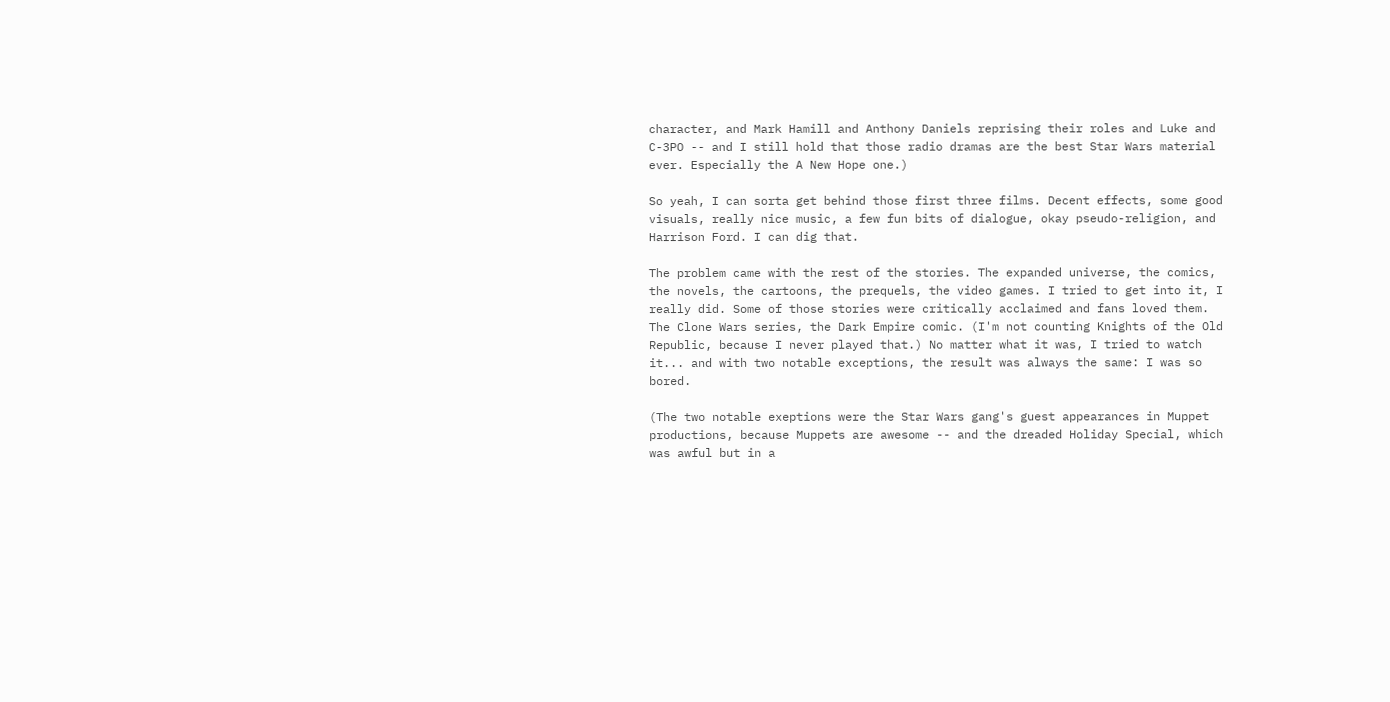character, and Mark Hamill and Anthony Daniels reprising their roles and Luke and C-3PO -- and I still hold that those radio dramas are the best Star Wars material ever. Especially the A New Hope one.)

So yeah, I can sorta get behind those first three films. Decent effects, some good visuals, really nice music, a few fun bits of dialogue, okay pseudo-religion, and Harrison Ford. I can dig that.

The problem came with the rest of the stories. The expanded universe, the comics, the novels, the cartoons, the prequels, the video games. I tried to get into it, I really did. Some of those stories were critically acclaimed and fans loved them. The Clone Wars series, the Dark Empire comic. (I'm not counting Knights of the Old Republic, because I never played that.) No matter what it was, I tried to watch it... and with two notable exceptions, the result was always the same: I was so bored.

(The two notable exeptions were the Star Wars gang's guest appearances in Muppet productions, because Muppets are awesome -- and the dreaded Holiday Special, which was awful but in a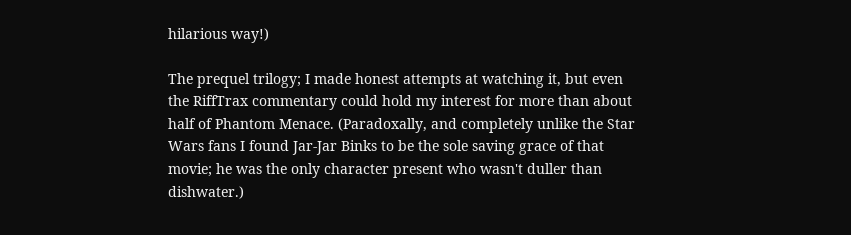hilarious way!)

The prequel trilogy; I made honest attempts at watching it, but even the RiffTrax commentary could hold my interest for more than about half of Phantom Menace. (Paradoxally, and completely unlike the Star Wars fans I found Jar-Jar Binks to be the sole saving grace of that movie; he was the only character present who wasn't duller than dishwater.)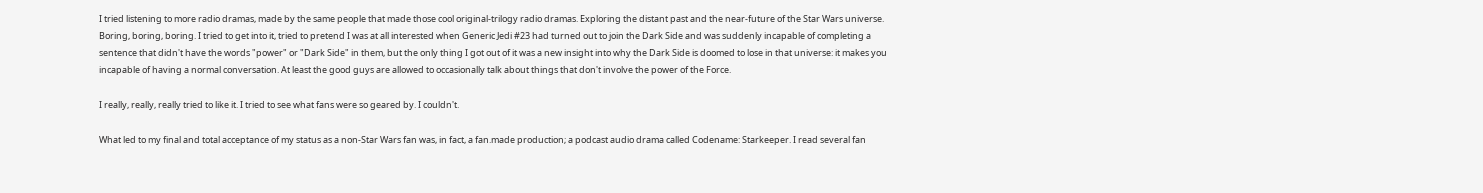I tried listening to more radio dramas, made by the same people that made those cool original-trilogy radio dramas. Exploring the distant past and the near-future of the Star Wars universe. Boring, boring, boring. I tried to get into it, tried to pretend I was at all interested when Generic Jedi #23 had turned out to join the Dark Side and was suddenly incapable of completing a sentence that didn't have the words "power" or "Dark Side" in them, but the only thing I got out of it was a new insight into why the Dark Side is doomed to lose in that universe: it makes you incapable of having a normal conversation. At least the good guys are allowed to occasionally talk about things that don't involve the power of the Force.

I really, really, really tried to like it. I tried to see what fans were so geared by. I couldn't.

What led to my final and total acceptance of my status as a non-Star Wars fan was, in fact, a fan.made production; a podcast audio drama called Codename: Starkeeper. I read several fan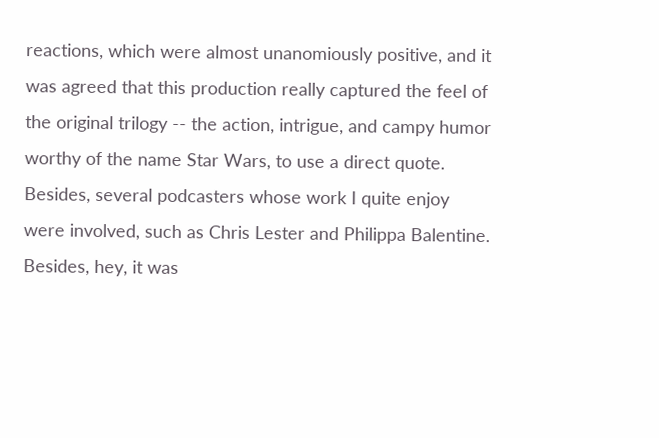reactions, which were almost unanomiously positive, and it was agreed that this production really captured the feel of the original trilogy -- the action, intrigue, and campy humor worthy of the name Star Wars, to use a direct quote. Besides, several podcasters whose work I quite enjoy were involved, such as Chris Lester and Philippa Balentine. Besides, hey, it was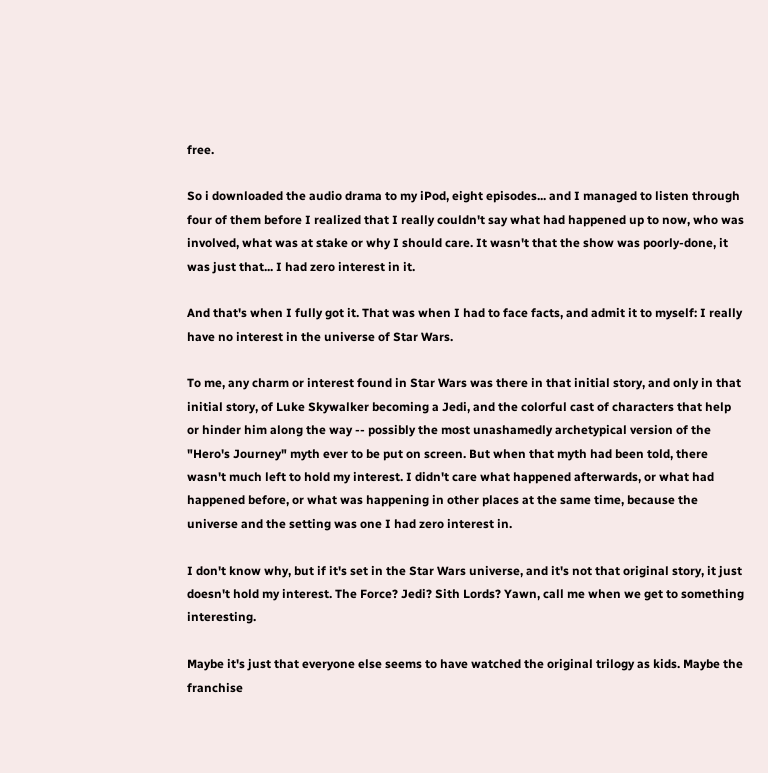free.

So i downloaded the audio drama to my iPod, eight episodes... and I managed to listen through four of them before I realized that I really couldn't say what had happened up to now, who was involved, what was at stake or why I should care. It wasn't that the show was poorly-done, it was just that... I had zero interest in it.

And that's when I fully got it. That was when I had to face facts, and admit it to myself: I really have no interest in the universe of Star Wars.

To me, any charm or interest found in Star Wars was there in that initial story, and only in that initial story, of Luke Skywalker becoming a Jedi, and the colorful cast of characters that help or hinder him along the way -- possibly the most unashamedly archetypical version of the "Hero's Journey" myth ever to be put on screen. But when that myth had been told, there wasn't much left to hold my interest. I didn't care what happened afterwards, or what had happened before, or what was happening in other places at the same time, because the universe and the setting was one I had zero interest in.

I don't know why, but if it's set in the Star Wars universe, and it's not that original story, it just doesn't hold my interest. The Force? Jedi? Sith Lords? Yawn, call me when we get to something interesting.

Maybe it's just that everyone else seems to have watched the original trilogy as kids. Maybe the franchise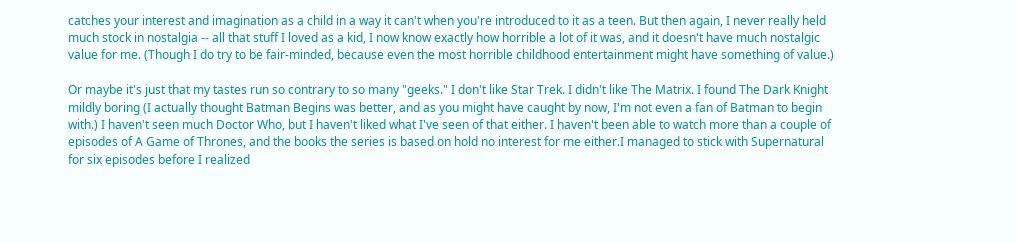catches your interest and imagination as a child in a way it can't when you're introduced to it as a teen. But then again, I never really held much stock in nostalgia -- all that stuff I loved as a kid, I now know exactly how horrible a lot of it was, and it doesn't have much nostalgic value for me. (Though I do try to be fair-minded, because even the most horrible childhood entertainment might have something of value.)

Or maybe it's just that my tastes run so contrary to so many "geeks." I don't like Star Trek. I didn't like The Matrix. I found The Dark Knight mildly boring (I actually thought Batman Begins was better, and as you might have caught by now, I'm not even a fan of Batman to begin with.) I haven't seen much Doctor Who, but I haven't liked what I've seen of that either. I haven't been able to watch more than a couple of episodes of A Game of Thrones, and the books the series is based on hold no interest for me either.I managed to stick with Supernatural for six episodes before I realized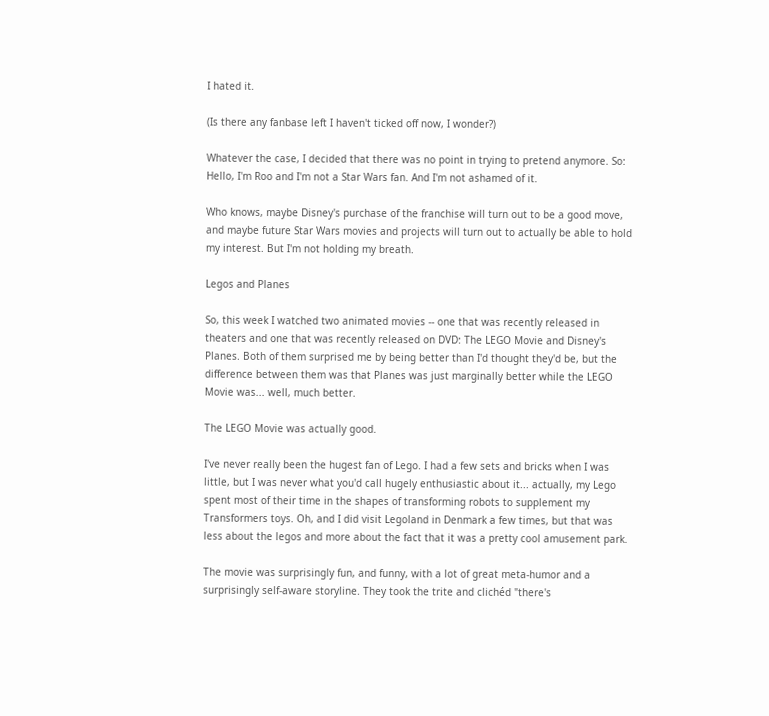I hated it.

(Is there any fanbase left I haven't ticked off now, I wonder?)

Whatever the case, I decided that there was no point in trying to pretend anymore. So: Hello, I'm Roo and I'm not a Star Wars fan. And I'm not ashamed of it.

Who knows, maybe Disney's purchase of the franchise will turn out to be a good move, and maybe future Star Wars movies and projects will turn out to actually be able to hold my interest. But I'm not holding my breath.

Legos and Planes

So, this week I watched two animated movies -- one that was recently released in theaters and one that was recently released on DVD: The LEGO Movie and Disney's Planes. Both of them surprised me by being better than I'd thought they'd be, but the difference between them was that Planes was just marginally better while the LEGO Movie was... well, much better.

The LEGO Movie was actually good.

I've never really been the hugest fan of Lego. I had a few sets and bricks when I was little, but I was never what you'd call hugely enthusiastic about it... actually, my Lego spent most of their time in the shapes of transforming robots to supplement my Transformers toys. Oh, and I did visit Legoland in Denmark a few times, but that was less about the legos and more about the fact that it was a pretty cool amusement park.

The movie was surprisingly fun, and funny, with a lot of great meta-humor and a surprisingly self-aware storyline. They took the trite and clichéd "there's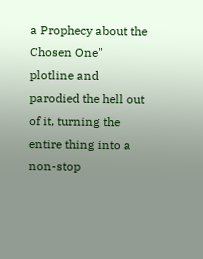a Prophecy about the Chosen One" plotline and parodied the hell out of it, turning the entire thing into a non-stop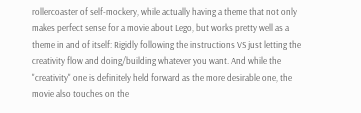rollercoaster of self-mockery, while actually having a theme that not only makes perfect sense for a movie about Lego, but works pretty well as a theme in and of itself: Rigidly following the instructions VS just letting the creativity flow and doing/building whatever you want. And while the "creativity" one is definitely held forward as the more desirable one, the movie also touches on the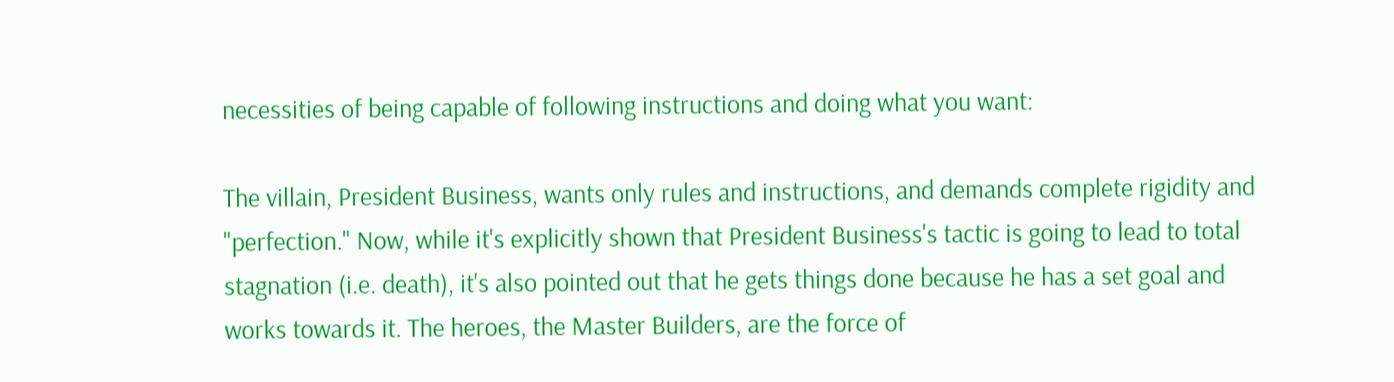necessities of being capable of following instructions and doing what you want:

The villain, President Business, wants only rules and instructions, and demands complete rigidity and "perfection." Now, while it's explicitly shown that President Business's tactic is going to lead to total stagnation (i.e. death), it's also pointed out that he gets things done because he has a set goal and works towards it. The heroes, the Master Builders, are the force of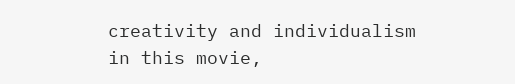creativity and individualism in this movie,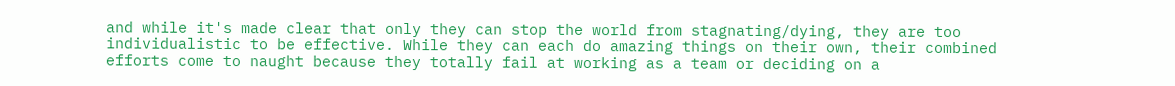and while it's made clear that only they can stop the world from stagnating/dying, they are too individualistic to be effective. While they can each do amazing things on their own, their combined efforts come to naught because they totally fail at working as a team or deciding on a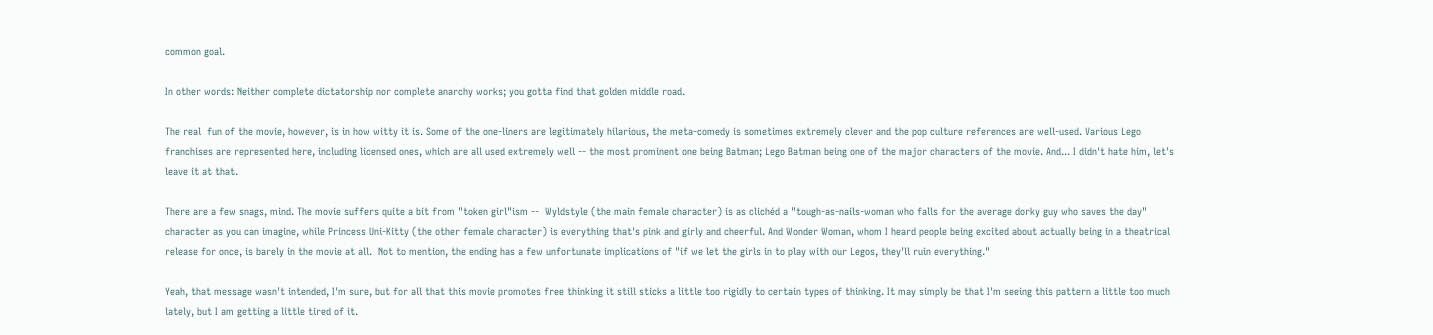common goal.

In other words: Neither complete dictatorship nor complete anarchy works; you gotta find that golden middle road.

The real  fun of the movie, however, is in how witty it is. Some of the one-liners are legitimately hilarious, the meta-comedy is sometimes extremely clever and the pop culture references are well-used. Various Lego franchises are represented here, including licensed ones, which are all used extremely well -- the most prominent one being Batman; Lego Batman being one of the major characters of the movie. And... I didn't hate him, let's leave it at that.

There are a few snags, mind. The movie suffers quite a bit from "token girl"ism --  Wyldstyle (the main female character) is as clichéd a "tough-as-nails-woman who falls for the average dorky guy who saves the day" character as you can imagine, while Princess Uni-Kitty (the other female character) is everything that's pink and girly and cheerful. And Wonder Woman, whom I heard people being excited about actually being in a theatrical release for once, is barely in the movie at all.  Not to mention, the ending has a few unfortunate implications of "if we let the girls in to play with our Legos, they'll ruin everything."

Yeah, that message wasn't intended, I'm sure, but for all that this movie promotes free thinking it still sticks a little too rigidly to certain types of thinking. It may simply be that I'm seeing this pattern a little too much lately, but I am getting a little tired of it.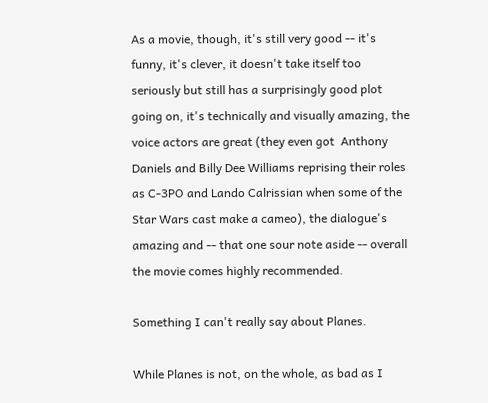As a movie, though, it's still very good -- it's funny, it's clever, it doesn't take itself too seriously but still has a surprisingly good plot going on, it's technically and visually amazing, the voice actors are great (they even got  Anthony Daniels and Billy Dee Williams reprising their roles as C-3PO and Lando Calrissian when some of the Star Wars cast make a cameo), the dialogue's amazing and -- that one sour note aside -- overall the movie comes highly recommended.

Something I can't really say about Planes.

While Planes is not, on the whole, as bad as I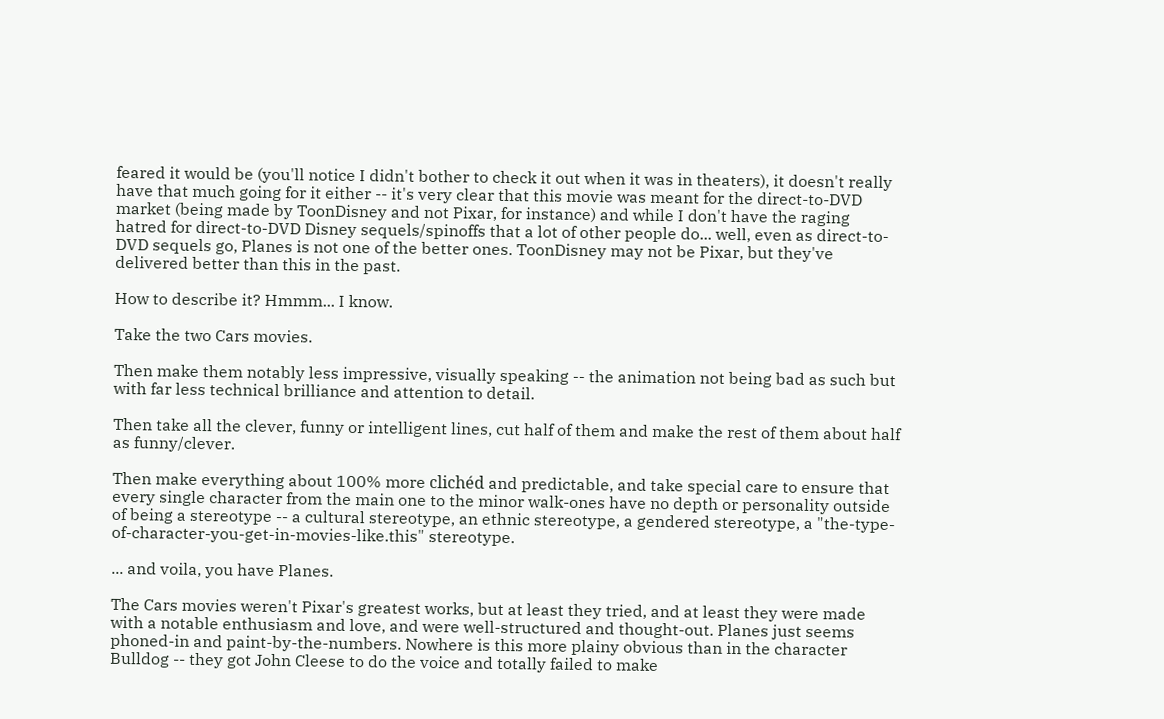feared it would be (you'll notice I didn't bother to check it out when it was in theaters), it doesn't really have that much going for it either -- it's very clear that this movie was meant for the direct-to-DVD market (being made by ToonDisney and not Pixar, for instance) and while I don't have the raging hatred for direct-to-DVD Disney sequels/spinoffs that a lot of other people do... well, even as direct-to-DVD sequels go, Planes is not one of the better ones. ToonDisney may not be Pixar, but they've delivered better than this in the past.

How to describe it? Hmmm... I know.

Take the two Cars movies.

Then make them notably less impressive, visually speaking -- the animation not being bad as such but with far less technical brilliance and attention to detail.

Then take all the clever, funny or intelligent lines, cut half of them and make the rest of them about half as funny/clever.

Then make everything about 100% more clichéd and predictable, and take special care to ensure that every single character from the main one to the minor walk-ones have no depth or personality outside of being a stereotype -- a cultural stereotype, an ethnic stereotype, a gendered stereotype, a "the-type-of-character-you-get-in-movies-like.this" stereotype.

... and voila, you have Planes.

The Cars movies weren't Pixar's greatest works, but at least they tried, and at least they were made with a notable enthusiasm and love, and were well-structured and thought-out. Planes just seems phoned-in and paint-by-the-numbers. Nowhere is this more plainy obvious than in the character Bulldog -- they got John Cleese to do the voice and totally failed to make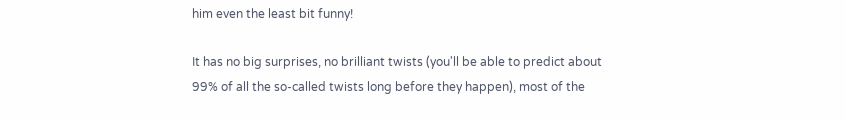him even the least bit funny!

It has no big surprises, no brilliant twists (you'll be able to predict about 99% of all the so-called twists long before they happen), most of the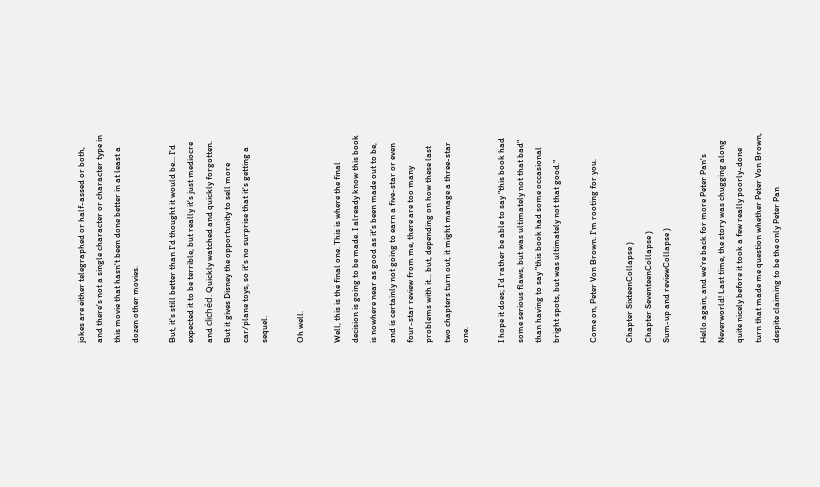jokes are either telegraphed or half-assed or both, and there's not a single character or character type in this movie that hasn't been done better in at least a dozen other movies.

But, it's still better than I'd thought it would be... I'd expected it to be terrible, but really it's just mediocre and clichéd. Quickly watched and quickly forgotten. But it gives Disney the opportunity to sell more car/plane toys, so it's no surprise that it's getting a sequel.

Oh well.

Well, this is the final one. This is where the final decision is going to be made. I already know this book is nowhere near as good as it's been made out to be, and is certainly not going to earn a five-star or even four-star review from me, there are too many problems with it... but, depending on how these last two chapters turn out, it might manage a three-star one.

I hope it does; I'd rather be able to say "this book had some serious flaws, but was ultimately not that bad" than having to say "this book had some occasional bright spots, but was ultimately not that good."

Come on, Peter Von Brown. I'm rooting for you.

Chapter SixteenCollapse )
Chapter SeventeenCollapse )
Sum-up and reviewCollapse )

Hello again, and we're back for more Peter Pan's Neverworld! Last time, the story was chugging along quite nicely before it took a few really poorly-done turn that made me question whether Peter Von Brown, despite claiming to be the only Peter Pan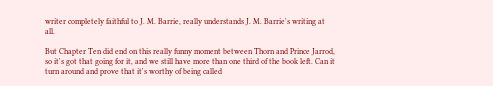writer completely faithful to J. M. Barrie, really understands J. M. Barrie's writing at all.

But Chapter Ten did end on this really funny moment between Thorn and Prince Jarrod, so it's got that going for it, and we still have more than one third of the book left. Can it turn around and prove that it's worthy of being called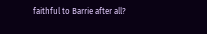faithful to Barrie after all?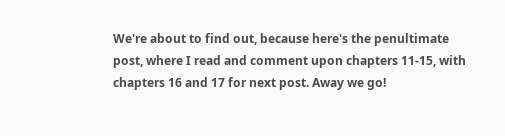We're about to find out, because here's the penultimate post, where I read and comment upon chapters 11-15, with chapters 16 and 17 for next post. Away we go!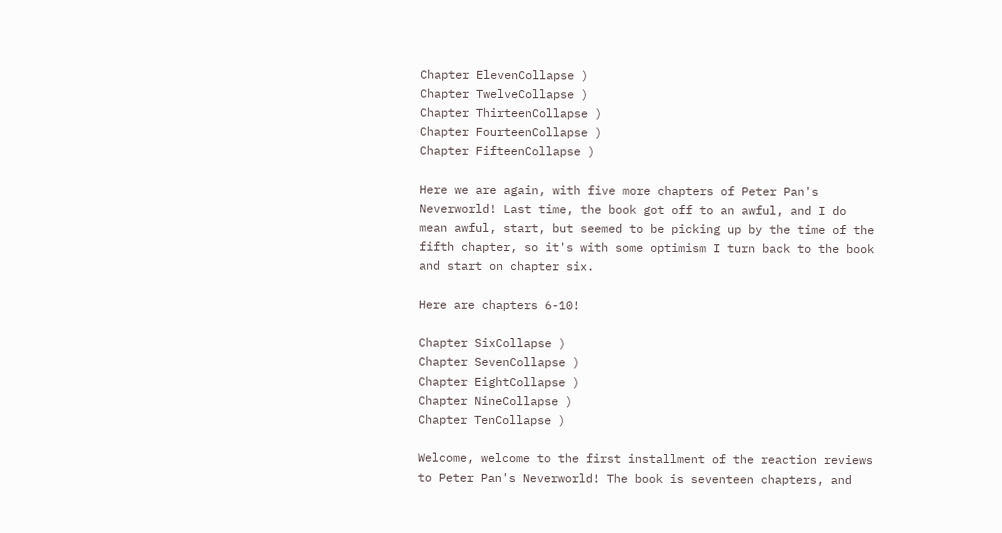Chapter ElevenCollapse )
Chapter TwelveCollapse )
Chapter ThirteenCollapse )
Chapter FourteenCollapse )
Chapter FifteenCollapse )

Here we are again, with five more chapters of Peter Pan's Neverworld! Last time, the book got off to an awful, and I do mean awful, start, but seemed to be picking up by the time of the fifth chapter, so it's with some optimism I turn back to the book and start on chapter six.

Here are chapters 6-10!

Chapter SixCollapse )
Chapter SevenCollapse )
Chapter EightCollapse )
Chapter NineCollapse )
Chapter TenCollapse )

Welcome, welcome to the first installment of the reaction reviews to Peter Pan's Neverworld! The book is seventeen chapters, and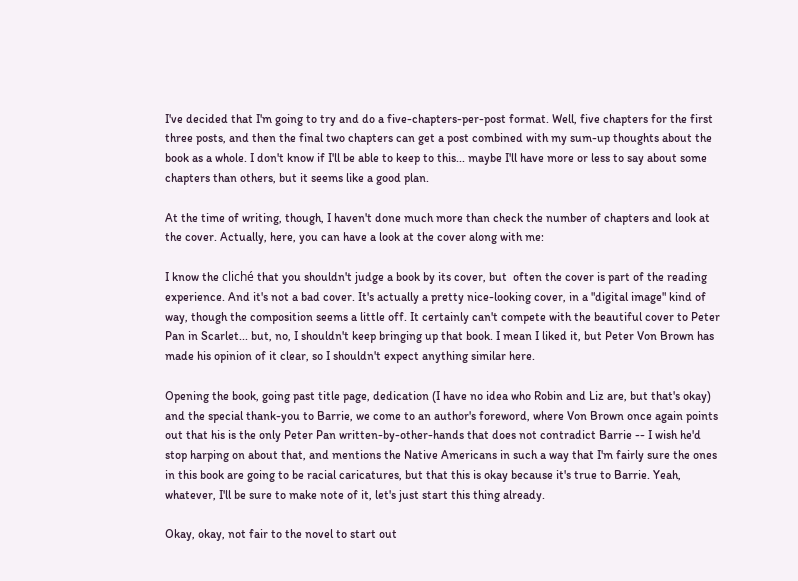I've decided that I'm going to try and do a five-chapters-per-post format. Well, five chapters for the first three posts, and then the final two chapters can get a post combined with my sum-up thoughts about the book as a whole. I don't know if I'll be able to keep to this... maybe I'll have more or less to say about some chapters than others, but it seems like a good plan.

At the time of writing, though, I haven't done much more than check the number of chapters and look at the cover. Actually, here, you can have a look at the cover along with me:

I know the cliché that you shouldn't judge a book by its cover, but  often the cover is part of the reading experience. And it's not a bad cover. It's actually a pretty nice-looking cover, in a "digital image" kind of way, though the composition seems a little off. It certainly can't compete with the beautiful cover to Peter Pan in Scarlet... but, no, I shouldn't keep bringing up that book. I mean I liked it, but Peter Von Brown has made his opinion of it clear, so I shouldn't expect anything similar here.

Opening the book, going past title page, dedication (I have no idea who Robin and Liz are, but that's okay) and the special thank-you to Barrie, we come to an author's foreword, where Von Brown once again points out that his is the only Peter Pan written-by-other-hands that does not contradict Barrie -- I wish he'd stop harping on about that, and mentions the Native Americans in such a way that I'm fairly sure the ones in this book are going to be racial caricatures, but that this is okay because it's true to Barrie. Yeah, whatever, I'll be sure to make note of it, let's just start this thing already.

Okay, okay, not fair to the novel to start out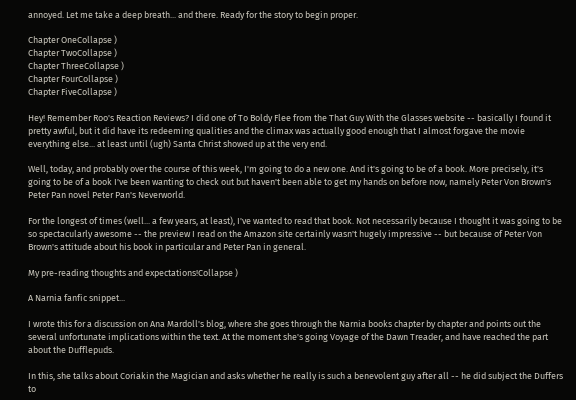annoyed. Let me take a deep breath... and there. Ready for the story to begin proper.

Chapter OneCollapse )
Chapter TwoCollapse )
Chapter ThreeCollapse )
Chapter FourCollapse )
Chapter FiveCollapse )

Hey! Remember Roo's Reaction Reviews? I did one of To Boldy Flee from the That Guy With the Glasses website -- basically I found it pretty awful, but it did have its redeeming qualities and the climax was actually good enough that I almost forgave the movie everything else... at least until (ugh) Santa Christ showed up at the very end.

Well, today, and probably over the course of this week, I'm going to do a new one. And it's going to be of a book. More precisely, it's going to be of a book I've been wanting to check out but haven't been able to get my hands on before now, namely Peter Von Brown's Peter Pan novel Peter Pan's Neverworld.

For the longest of times (well... a few years, at least), I've wanted to read that book. Not necessarily because I thought it was going to be so spectacularly awesome -- the preview I read on the Amazon site certainly wasn't hugely impressive -- but because of Peter Von Brown's attitude about his book in particular and Peter Pan in general.

My pre-reading thoughts and expectations!Collapse )

A Narnia fanfic snippet...

I wrote this for a discussion on Ana Mardoll's blog, where she goes through the Narnia books chapter by chapter and points out the several unfortunate implications within the text. At the moment she's going Voyage of the Dawn Treader, and have reached the part about the Dufflepuds.

In this, she talks about Coriakin the Magician and asks whether he really is such a benevolent guy after all -- he did subject the Duffers to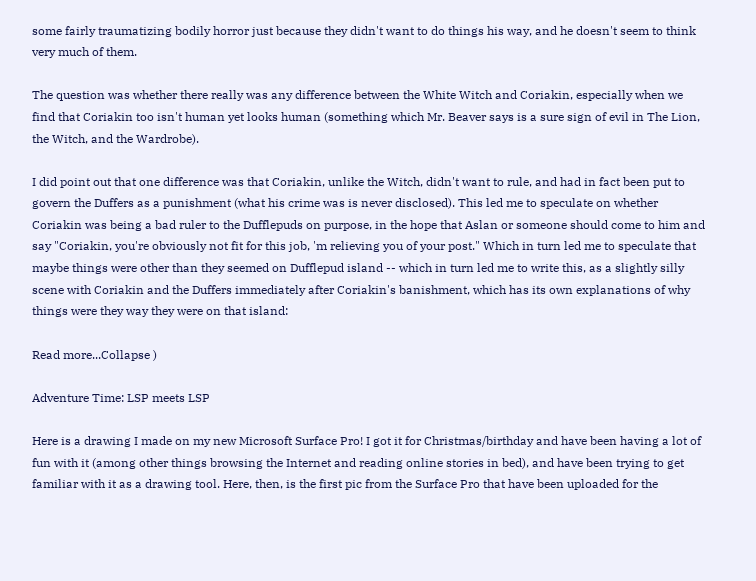some fairly traumatizing bodily horror just because they didn't want to do things his way, and he doesn't seem to think very much of them.

The question was whether there really was any difference between the White Witch and Coriakin, especially when we find that Coriakin too isn't human yet looks human (something which Mr. Beaver says is a sure sign of evil in The Lion, the Witch, and the Wardrobe).

I did point out that one difference was that Coriakin, unlike the Witch, didn't want to rule, and had in fact been put to govern the Duffers as a punishment (what his crime was is never disclosed). This led me to speculate on whether Coriakin was being a bad ruler to the Dufflepuds on purpose, in the hope that Aslan or someone should come to him and say "Coriakin, you're obviously not fit for this job, 'm relieving you of your post." Which in turn led me to speculate that maybe things were other than they seemed on Dufflepud island -- which in turn led me to write this, as a slightly silly scene with Coriakin and the Duffers immediately after Coriakin's banishment, which has its own explanations of why things were they way they were on that island:

Read more...Collapse )

Adventure Time: LSP meets LSP

Here is a drawing I made on my new Microsoft Surface Pro! I got it for Christmas/birthday and have been having a lot of fun with it (among other things browsing the Internet and reading online stories in bed), and have been trying to get familiar with it as a drawing tool. Here, then, is the first pic from the Surface Pro that have been uploaded for the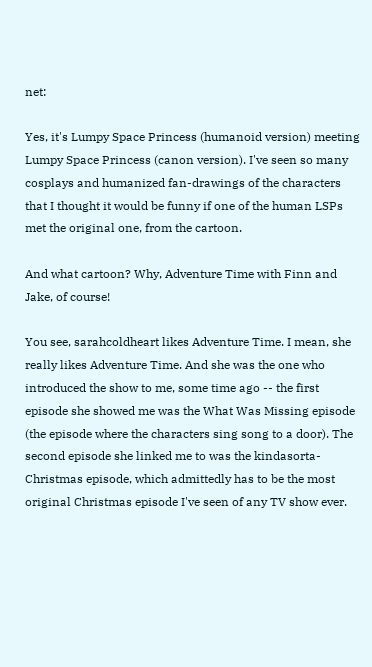net:

Yes, it's Lumpy Space Princess (humanoid version) meeting Lumpy Space Princess (canon version). I've seen so many cosplays and humanized fan-drawings of the characters that I thought it would be funny if one of the human LSPs met the original one, from the cartoon.

And what cartoon? Why, Adventure Time with Finn and Jake, of course!

You see, sarahcoldheart likes Adventure Time. I mean, she really likes Adventure Time. And she was the one who introduced the show to me, some time ago -- the first episode she showed me was the What Was Missing episode (the episode where the characters sing song to a door). The second episode she linked me to was the kindasorta-Christmas episode, which admittedly has to be the most original Christmas episode I've seen of any TV show ever.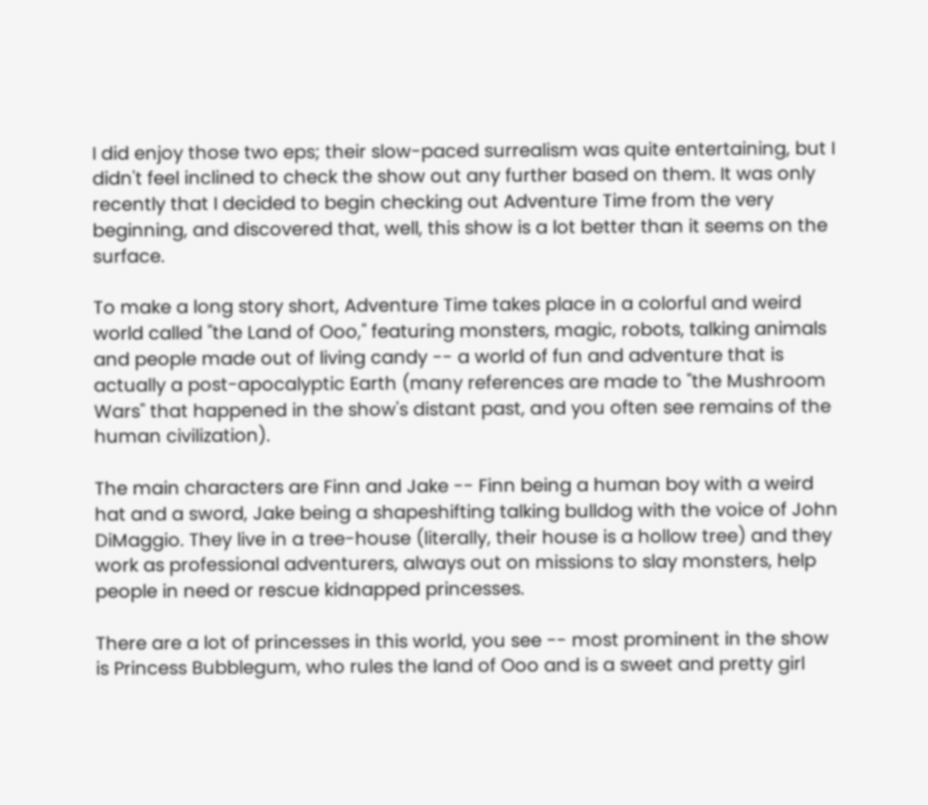I did enjoy those two eps; their slow-paced surrealism was quite entertaining, but I didn't feel inclined to check the show out any further based on them. It was only recently that I decided to begin checking out Adventure Time from the very beginning, and discovered that, well, this show is a lot better than it seems on the surface.

To make a long story short, Adventure Time takes place in a colorful and weird world called "the Land of Ooo," featuring monsters, magic, robots, talking animals and people made out of living candy -- a world of fun and adventure that is actually a post-apocalyptic Earth (many references are made to "the Mushroom Wars" that happened in the show's distant past, and you often see remains of the human civilization).

The main characters are Finn and Jake -- Finn being a human boy with a weird hat and a sword, Jake being a shapeshifting talking bulldog with the voice of John DiMaggio. They live in a tree-house (literally, their house is a hollow tree) and they work as professional adventurers, always out on missions to slay monsters, help people in need or rescue kidnapped princesses.

There are a lot of princesses in this world, you see -- most prominent in the show is Princess Bubblegum, who rules the land of Ooo and is a sweet and pretty girl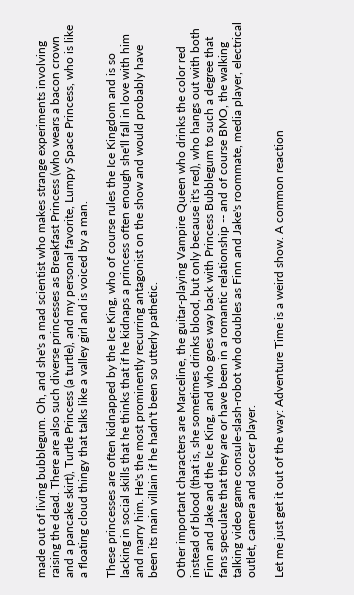made out of living bubblegum. Oh, and she's a mad scientist who makes strange experiments involving raising the dead. There are also such diverse princesses as Breakfast Princess (who wears a bacon crown and a pancake skirt), Turtle Princess (a turtle), and my personal favorite, Lumpy Space Princess, who is like a floating cloud thingy that talks like a valley girl and is voiced by a man.

These princesses are often kidnapped by the Ice King, who of course rules the Ice Kingdom and is so lacking in social skills that he thinks that if he kidnaps a princess often enough she'll fall in love with him and marry him. He's the most prominently recurring antagonist on the show and would probably have been its main villain if he hadn't been so utterly pathetic.

Other important characters are Marceline, the guitar-playing Vampire Queen who drinks the color red instead of blood (that is, she sometimes drinks blood, but only because it's red), who hangs out with both Finn and Jake and the Ice King, and who goes way back with Princess Bubblegum to such a degree that fans speculate that they are or have been in a romantic relationship -- and of course BMO, the walking talking video game consule-slash-robot who doubles as Finn and Jake's roommate, media player, electrical outlet, camera and soccer player.

Let me just get it out of the way: Adventure Time is a weird show. A common reaction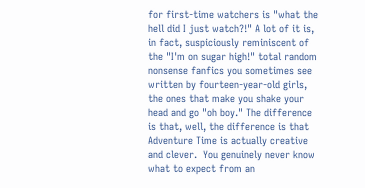for first-time watchers is "what the hell did I just watch?!" A lot of it is, in fact, suspiciously reminiscent of the "I'm on sugar high!" total random nonsense fanfics you sometimes see written by fourteen-year-old girls, the ones that make you shake your head and go "oh boy." The difference is that, well, the difference is that Adventure Time is actually creative and clever.  You genuinely never know what to expect from an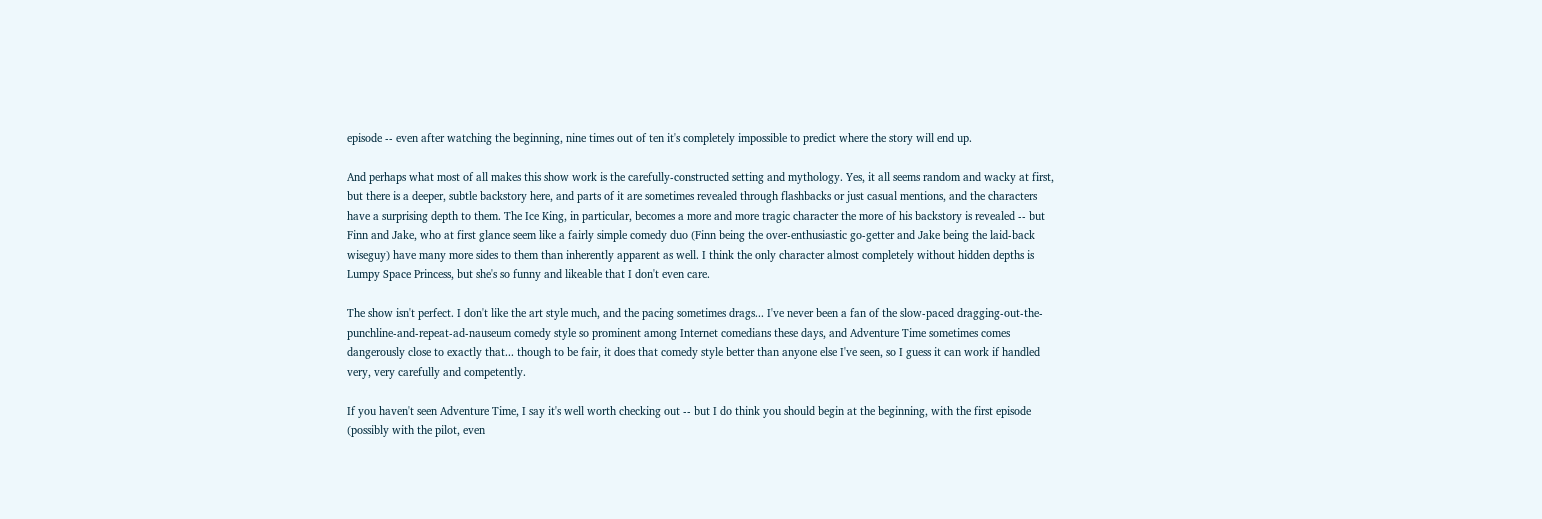episode -- even after watching the beginning, nine times out of ten it's completely impossible to predict where the story will end up.

And perhaps what most of all makes this show work is the carefully-constructed setting and mythology. Yes, it all seems random and wacky at first, but there is a deeper, subtle backstory here, and parts of it are sometimes revealed through flashbacks or just casual mentions, and the characters have a surprising depth to them. The Ice King, in particular, becomes a more and more tragic character the more of his backstory is revealed -- but Finn and Jake, who at first glance seem like a fairly simple comedy duo (Finn being the over-enthusiastic go-getter and Jake being the laid-back wiseguy) have many more sides to them than inherently apparent as well. I think the only character almost completely without hidden depths is Lumpy Space Princess, but she's so funny and likeable that I don't even care.

The show isn't perfect. I don't like the art style much, and the pacing sometimes drags... I've never been a fan of the slow-paced dragging-out-the-punchline-and-repeat-ad-nauseum comedy style so prominent among Internet comedians these days, and Adventure Time sometimes comes dangerously close to exactly that... though to be fair, it does that comedy style better than anyone else I've seen, so I guess it can work if handled very, very carefully and competently.

If you haven't seen Adventure Time, I say it's well worth checking out -- but I do think you should begin at the beginning, with the first episode (possibly with the pilot, even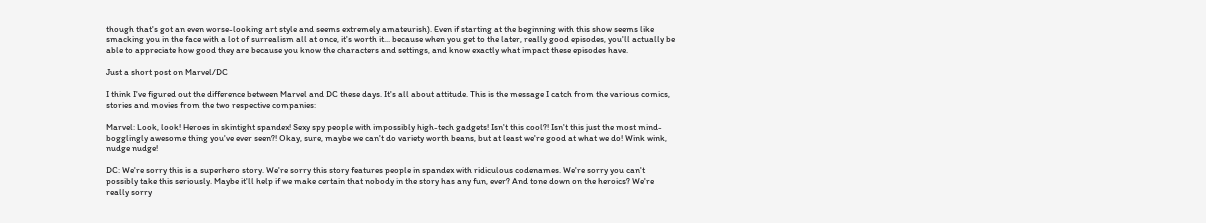though that's got an even worse-looking art style and seems extremely amateurish). Even if starting at the beginning with this show seems like smacking you in the face with a lot of surrealism all at once, it's worth it... because when you get to the later, really good episodes, you'll actually be able to appreciate how good they are because you know the characters and settings, and know exactly what impact these episodes have.

Just a short post on Marvel/DC

I think I've figured out the difference between Marvel and DC these days. It's all about attitude. This is the message I catch from the various comics, stories and movies from the two respective companies:

Marvel: Look, look! Heroes in skintight spandex! Sexy spy people with impossibly high-tech gadgets! Isn't this cool?! Isn't this just the most mind-bogglingly awesome thing you've ever seen?! Okay, sure, maybe we can't do variety worth beans, but at least we're good at what we do! Wink wink, nudge nudge!

DC: We're sorry this is a superhero story. We're sorry this story features people in spandex with ridiculous codenames. We're sorry you can't possibly take this seriously. Maybe it'll help if we make certain that nobody in the story has any fun, ever? And tone down on the heroics? We're really sorry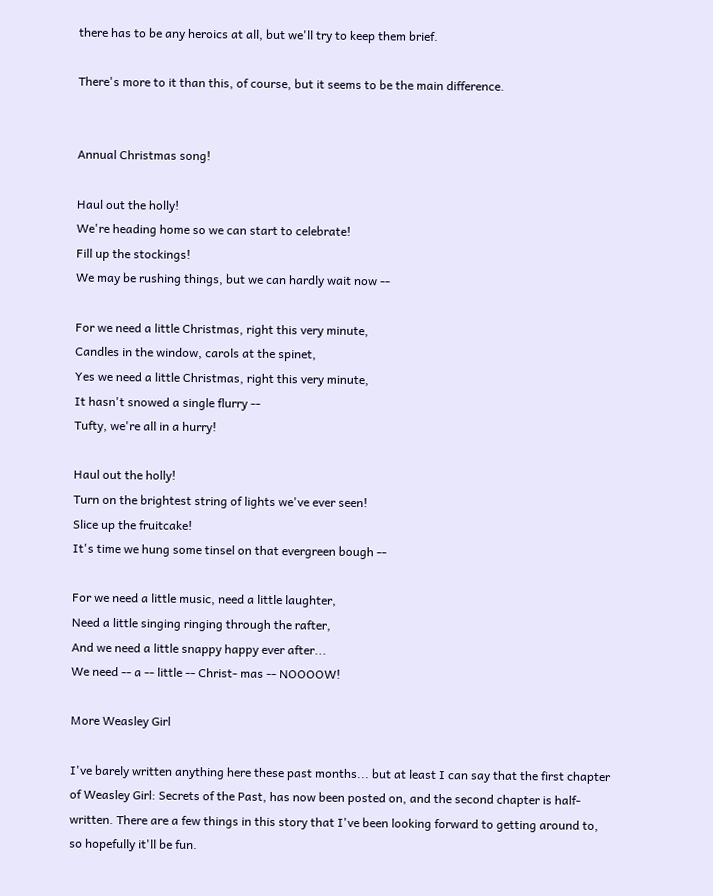there has to be any heroics at all, but we'll try to keep them brief.

There's more to it than this, of course, but it seems to be the main difference.


Annual Christmas song!

Haul out the holly!
We're heading home so we can start to celebrate!
Fill up the stockings!
We may be rushing things, but we can hardly wait now --

For we need a little Christmas, right this very minute,
Candles in the window, carols at the spinet,
Yes we need a little Christmas, right this very minute,
It hasn't snowed a single flurry --
Tufty, we're all in a hurry!

Haul out the holly!
Turn on the brightest string of lights we've ever seen!
Slice up the fruitcake!
It's time we hung some tinsel on that evergreen bough --

For we need a little music, need a little laughter,
Need a little singing ringing through the rafter,
And we need a little snappy happy ever after...
We need -- a -- little -- Christ- mas -- NOOOOW!

More Weasley Girl

I've barely written anything here these past months... but at least I can say that the first chapter of Weasley Girl: Secrets of the Past, has now been posted on, and the second chapter is half-written. There are a few things in this story that I've been looking forward to getting around to, so hopefully it'll be fun.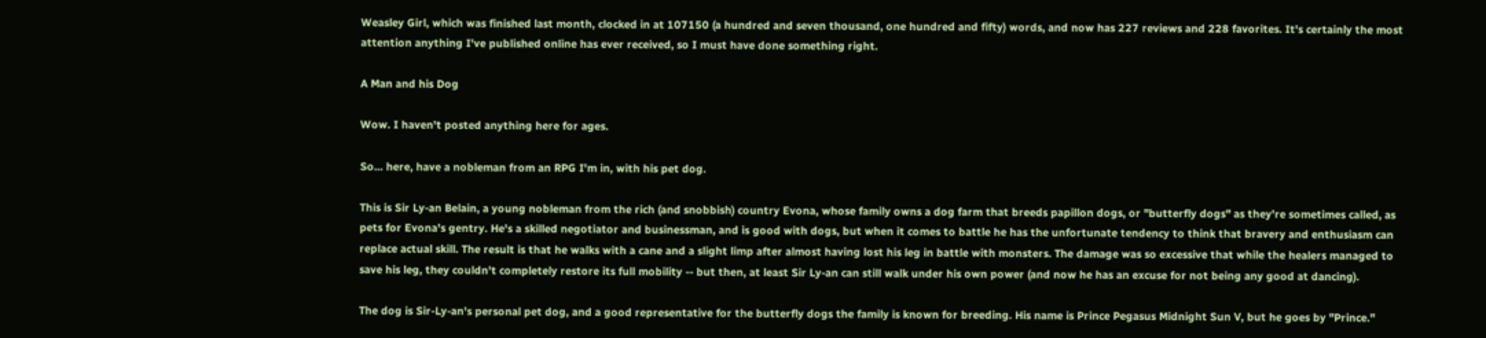Weasley Girl, which was finished last month, clocked in at 107150 (a hundred and seven thousand, one hundred and fifty) words, and now has 227 reviews and 228 favorites. It's certainly the most attention anything I've published online has ever received, so I must have done something right.

A Man and his Dog

Wow. I haven't posted anything here for ages.

So... here, have a nobleman from an RPG I'm in, with his pet dog.

This is Sir Ly-an Belain, a young nobleman from the rich (and snobbish) country Evona, whose family owns a dog farm that breeds papillon dogs, or "butterfly dogs" as they're sometimes called, as pets for Evona's gentry. He's a skilled negotiator and businessman, and is good with dogs, but when it comes to battle he has the unfortunate tendency to think that bravery and enthusiasm can replace actual skill. The result is that he walks with a cane and a slight limp after almost having lost his leg in battle with monsters. The damage was so excessive that while the healers managed to save his leg, they couldn't completely restore its full mobility -- but then, at least Sir Ly-an can still walk under his own power (and now he has an excuse for not being any good at dancing).

The dog is Sir-Ly-an's personal pet dog, and a good representative for the butterfly dogs the family is known for breeding. His name is Prince Pegasus Midnight Sun V, but he goes by "Prince."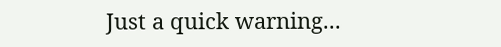Just a quick warning...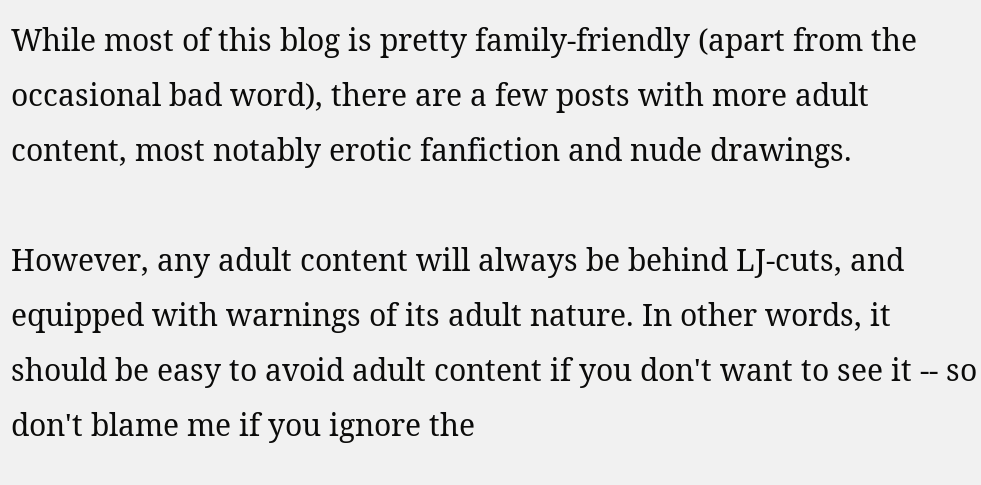While most of this blog is pretty family-friendly (apart from the occasional bad word), there are a few posts with more adult content, most notably erotic fanfiction and nude drawings.

However, any adult content will always be behind LJ-cuts, and equipped with warnings of its adult nature. In other words, it should be easy to avoid adult content if you don't want to see it -- so don't blame me if you ignore the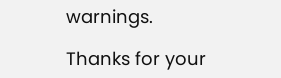warnings.

Thanks for your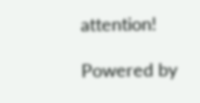attention!

Powered by